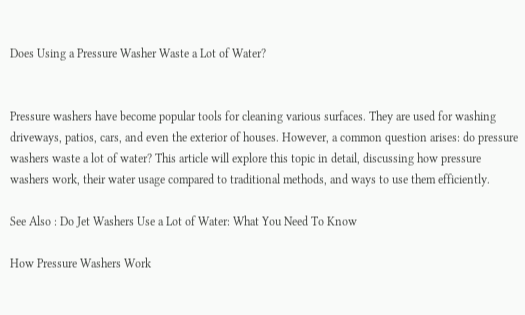Does Using a Pressure Washer Waste a Lot of Water?


Pressure washers have become popular tools for cleaning various surfaces. They are used for washing driveways, patios, cars, and even the exterior of houses. However, a common question arises: do pressure washers waste a lot of water? This article will explore this topic in detail, discussing how pressure washers work, their water usage compared to traditional methods, and ways to use them efficiently.

See Also : Do Jet Washers Use a Lot of Water: What You Need To Know

How Pressure Washers Work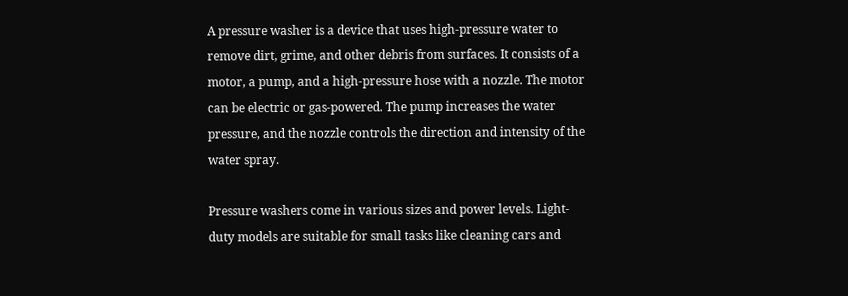A pressure washer is a device that uses high-pressure water to remove dirt, grime, and other debris from surfaces. It consists of a motor, a pump, and a high-pressure hose with a nozzle. The motor can be electric or gas-powered. The pump increases the water pressure, and the nozzle controls the direction and intensity of the water spray.

Pressure washers come in various sizes and power levels. Light-duty models are suitable for small tasks like cleaning cars and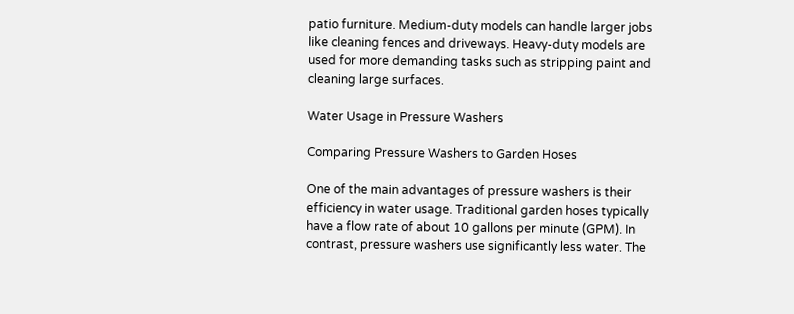patio furniture. Medium-duty models can handle larger jobs like cleaning fences and driveways. Heavy-duty models are used for more demanding tasks such as stripping paint and cleaning large surfaces.

Water Usage in Pressure Washers

Comparing Pressure Washers to Garden Hoses

One of the main advantages of pressure washers is their efficiency in water usage. Traditional garden hoses typically have a flow rate of about 10 gallons per minute (GPM). In contrast, pressure washers use significantly less water. The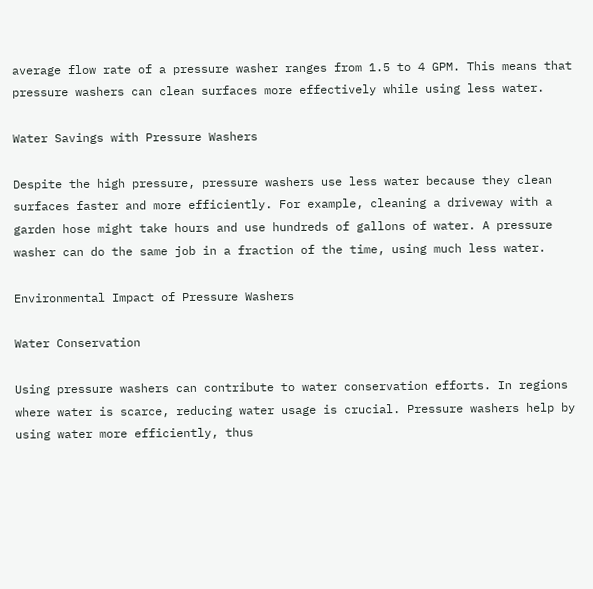average flow rate of a pressure washer ranges from 1.5 to 4 GPM. This means that pressure washers can clean surfaces more effectively while using less water.

Water Savings with Pressure Washers

Despite the high pressure, pressure washers use less water because they clean surfaces faster and more efficiently. For example, cleaning a driveway with a garden hose might take hours and use hundreds of gallons of water. A pressure washer can do the same job in a fraction of the time, using much less water.

Environmental Impact of Pressure Washers

Water Conservation

Using pressure washers can contribute to water conservation efforts. In regions where water is scarce, reducing water usage is crucial. Pressure washers help by using water more efficiently, thus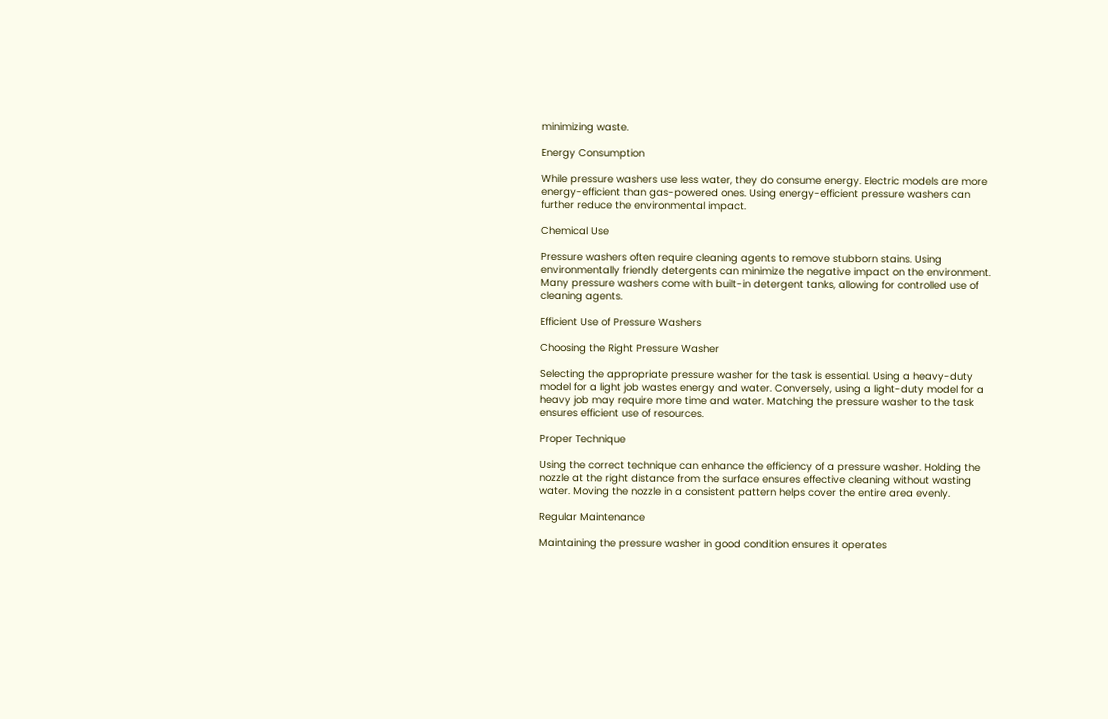minimizing waste.

Energy Consumption

While pressure washers use less water, they do consume energy. Electric models are more energy-efficient than gas-powered ones. Using energy-efficient pressure washers can further reduce the environmental impact.

Chemical Use

Pressure washers often require cleaning agents to remove stubborn stains. Using environmentally friendly detergents can minimize the negative impact on the environment. Many pressure washers come with built-in detergent tanks, allowing for controlled use of cleaning agents.

Efficient Use of Pressure Washers

Choosing the Right Pressure Washer

Selecting the appropriate pressure washer for the task is essential. Using a heavy-duty model for a light job wastes energy and water. Conversely, using a light-duty model for a heavy job may require more time and water. Matching the pressure washer to the task ensures efficient use of resources.

Proper Technique

Using the correct technique can enhance the efficiency of a pressure washer. Holding the nozzle at the right distance from the surface ensures effective cleaning without wasting water. Moving the nozzle in a consistent pattern helps cover the entire area evenly.

Regular Maintenance

Maintaining the pressure washer in good condition ensures it operates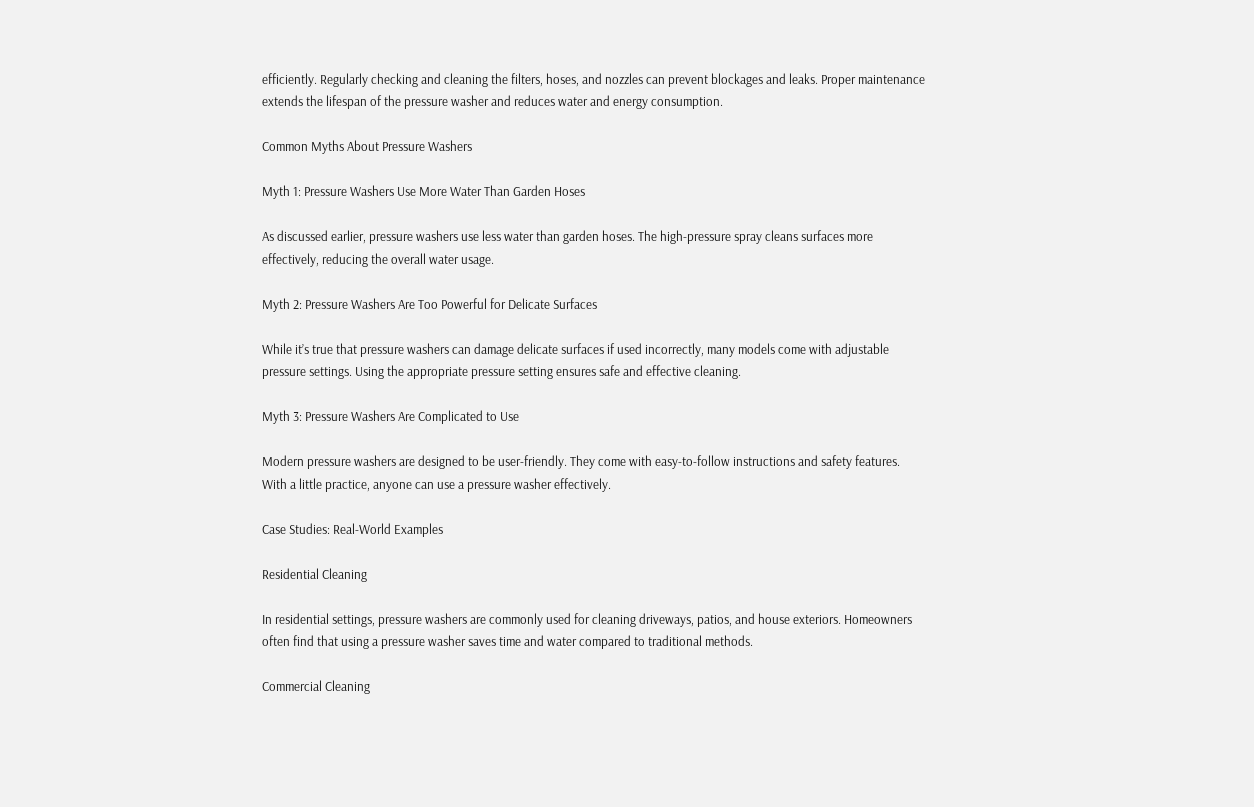efficiently. Regularly checking and cleaning the filters, hoses, and nozzles can prevent blockages and leaks. Proper maintenance extends the lifespan of the pressure washer and reduces water and energy consumption.

Common Myths About Pressure Washers

Myth 1: Pressure Washers Use More Water Than Garden Hoses

As discussed earlier, pressure washers use less water than garden hoses. The high-pressure spray cleans surfaces more effectively, reducing the overall water usage.

Myth 2: Pressure Washers Are Too Powerful for Delicate Surfaces

While it’s true that pressure washers can damage delicate surfaces if used incorrectly, many models come with adjustable pressure settings. Using the appropriate pressure setting ensures safe and effective cleaning.

Myth 3: Pressure Washers Are Complicated to Use

Modern pressure washers are designed to be user-friendly. They come with easy-to-follow instructions and safety features. With a little practice, anyone can use a pressure washer effectively.

Case Studies: Real-World Examples

Residential Cleaning

In residential settings, pressure washers are commonly used for cleaning driveways, patios, and house exteriors. Homeowners often find that using a pressure washer saves time and water compared to traditional methods.

Commercial Cleaning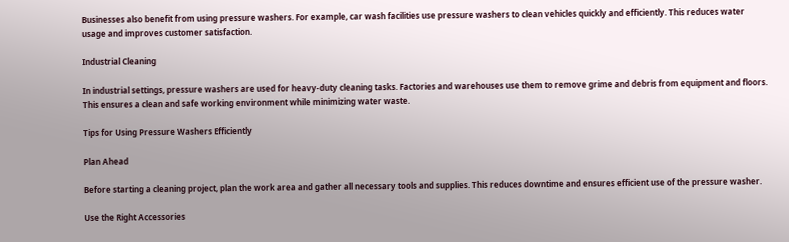Businesses also benefit from using pressure washers. For example, car wash facilities use pressure washers to clean vehicles quickly and efficiently. This reduces water usage and improves customer satisfaction.

Industrial Cleaning

In industrial settings, pressure washers are used for heavy-duty cleaning tasks. Factories and warehouses use them to remove grime and debris from equipment and floors. This ensures a clean and safe working environment while minimizing water waste.

Tips for Using Pressure Washers Efficiently

Plan Ahead

Before starting a cleaning project, plan the work area and gather all necessary tools and supplies. This reduces downtime and ensures efficient use of the pressure washer.

Use the Right Accessories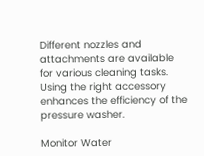Different nozzles and attachments are available for various cleaning tasks. Using the right accessory enhances the efficiency of the pressure washer.

Monitor Water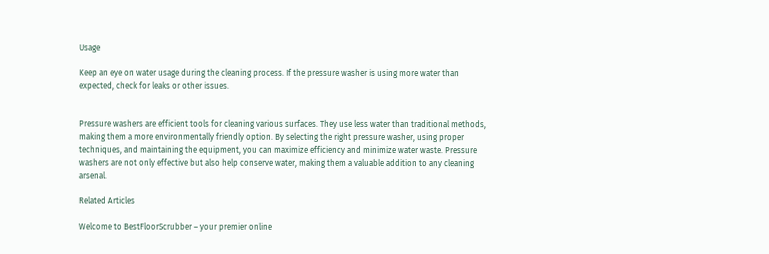Usage

Keep an eye on water usage during the cleaning process. If the pressure washer is using more water than expected, check for leaks or other issues.


Pressure washers are efficient tools for cleaning various surfaces. They use less water than traditional methods, making them a more environmentally friendly option. By selecting the right pressure washer, using proper techniques, and maintaining the equipment, you can maximize efficiency and minimize water waste. Pressure washers are not only effective but also help conserve water, making them a valuable addition to any cleaning arsenal.

Related Articles

Welcome to BestFloorScrubber – your premier online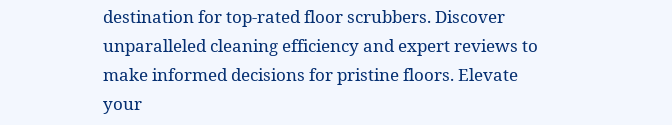destination for top-rated floor scrubbers. Discover unparalleled cleaning efficiency and expert reviews to make informed decisions for pristine floors. Elevate your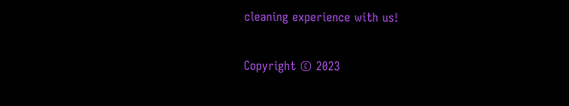cleaning experience with us!

Copyright © 2023